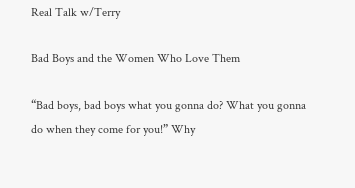Real Talk w/Terry

Bad Boys and the Women Who Love Them

“Bad boys, bad boys what you gonna do? What you gonna do when they come for you!” Why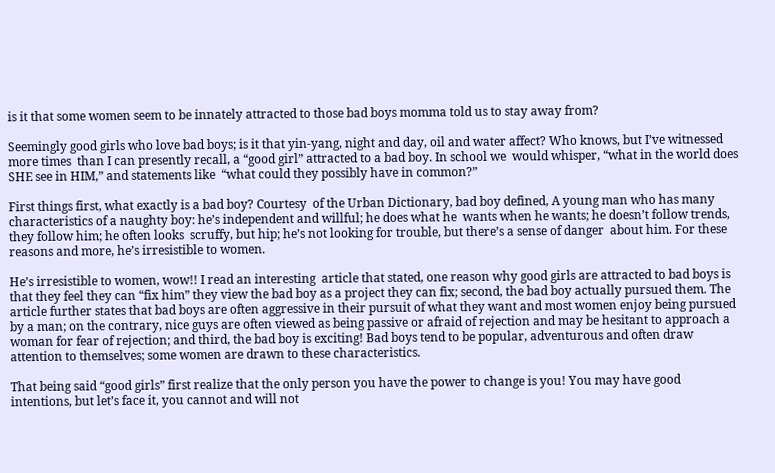is it that some women seem to be innately attracted to those bad boys momma told us to stay away from?

Seemingly good girls who love bad boys; is it that yin-yang, night and day, oil and water affect? Who knows, but I’ve witnessed more times  than I can presently recall, a “good girl” attracted to a bad boy. In school we  would whisper, “what in the world does SHE see in HIM,” and statements like  “what could they possibly have in common?”

First things first, what exactly is a bad boy? Courtesy  of the Urban Dictionary, bad boy defined, A young man who has many  characteristics of a naughty boy: he’s independent and willful; he does what he  wants when he wants; he doesn’t follow trends, they follow him; he often looks  scruffy, but hip; he’s not looking for trouble, but there’s a sense of danger  about him. For these reasons and more, he’s irresistible to women.

He’s irresistible to women, wow!! I read an interesting  article that stated, one reason why good girls are attracted to bad boys is  that they feel they can “fix him” they view the bad boy as a project they can fix; second, the bad boy actually pursued them. The article further states that bad boys are often aggressive in their pursuit of what they want and most women enjoy being pursued by a man; on the contrary, nice guys are often viewed as being passive or afraid of rejection and may be hesitant to approach a woman for fear of rejection; and third, the bad boy is exciting! Bad boys tend to be popular, adventurous and often draw attention to themselves; some women are drawn to these characteristics.

That being said “good girls” first realize that the only person you have the power to change is you! You may have good intentions, but let’s face it, you cannot and will not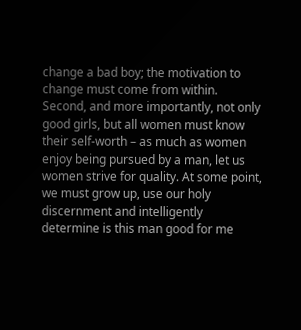change a bad boy; the motivation to change must come from within. Second, and more importantly, not only good girls, but all women must know their self-worth – as much as women enjoy being pursued by a man, let us women strive for quality. At some point, we must grow up, use our holy discernment and intelligently determine is this man good for me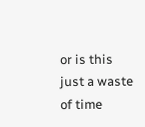or is this just a waste of time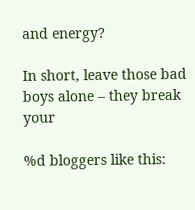and energy?

In short, leave those bad boys alone – they break your

%d bloggers like this: